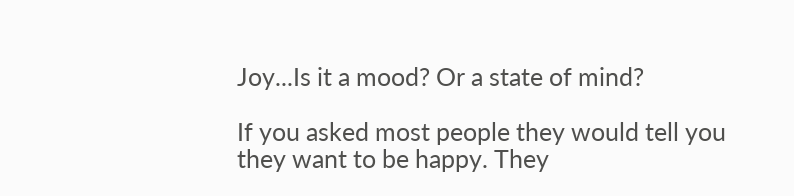Joy...Is it a mood? Or a state of mind?

If you asked most people they would tell you they want to be happy. They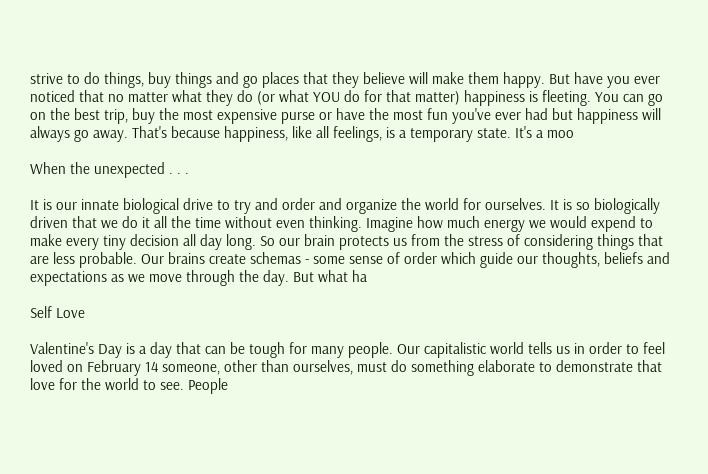strive to do things, buy things and go places that they believe will make them happy. But have you ever noticed that no matter what they do (or what YOU do for that matter) happiness is fleeting. You can go on the best trip, buy the most expensive purse or have the most fun you've ever had but happiness will always go away. That's because happiness, like all feelings, is a temporary state. It's a moo

When the unexpected . . .

It is our innate biological drive to try and order and organize the world for ourselves. It is so biologically driven that we do it all the time without even thinking. Imagine how much energy we would expend to make every tiny decision all day long. So our brain protects us from the stress of considering things that are less probable. Our brains create schemas - some sense of order which guide our thoughts, beliefs and expectations as we move through the day. But what ha

Self Love

Valentine's Day is a day that can be tough for many people. Our capitalistic world tells us in order to feel loved on February 14 someone, other than ourselves, must do something elaborate to demonstrate that love for the world to see. People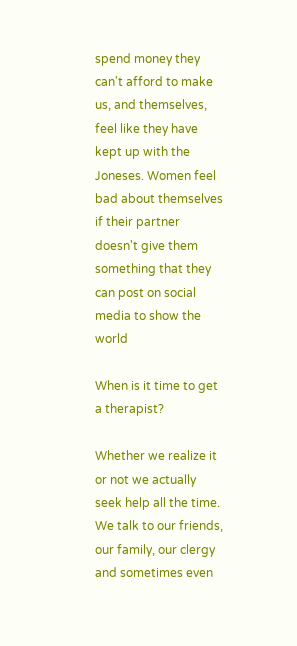spend money they can't afford to make us, and themselves, feel like they have kept up with the Joneses. Women feel bad about themselves if their partner doesn't give them something that they can post on social media to show the world

When is it time to get a therapist?

Whether we realize it or not we actually seek help all the time. We talk to our friends, our family, our clergy and sometimes even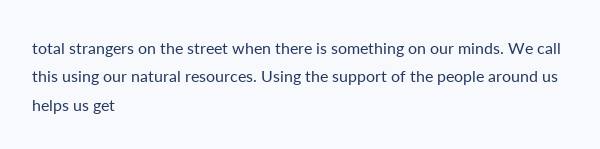total strangers on the street when there is something on our minds. We call this using our natural resources. Using the support of the people around us helps us get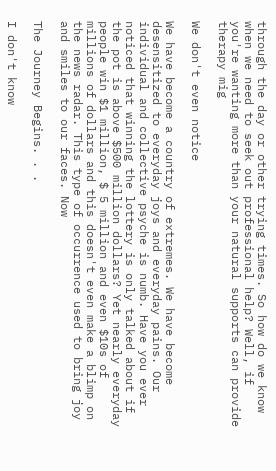through the day or other trying times. So how do we know when we need to seek out professional help? Well, if you're wanting more than your natural supports can provide therapy mig

We don't even notice

We have become a country of extremes. We have become desensitized to everyday joys and everyday pains. Our individual and collective psyche is numb. Have you ever noticed that winning the lottery is only talked about if the pot is above $500 million dollars? Yet nearly everyday people win $1 million, $ 5 million and even $10s of millions of dollars and this doesn't even make a blimp on the news radar. This type of occurrence used to bring joy and smiles to our faces. Now

The Journey Begins. . .

I don't know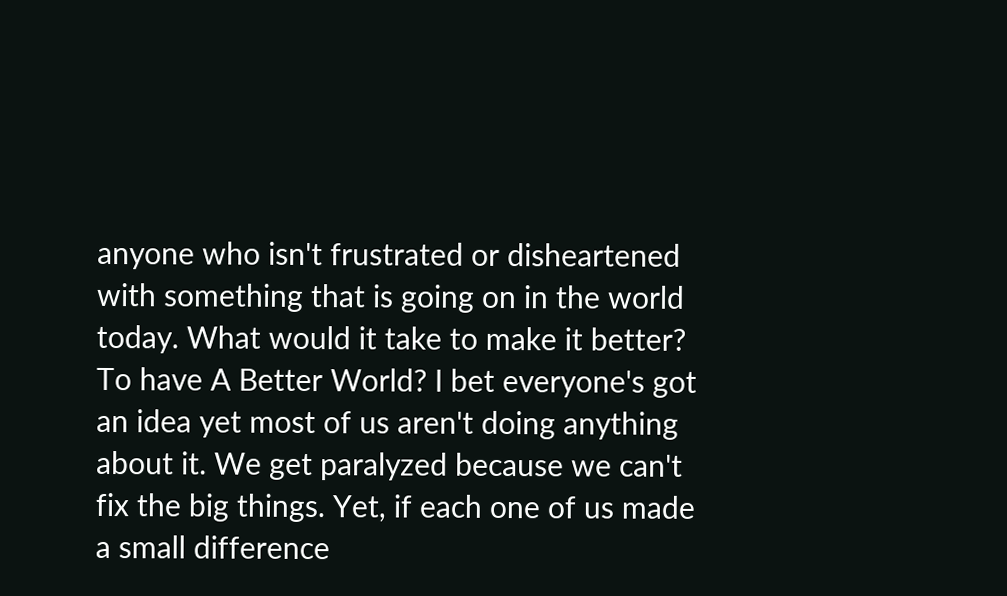anyone who isn't frustrated or disheartened with something that is going on in the world today. What would it take to make it better? To have A Better World? I bet everyone's got an idea yet most of us aren't doing anything about it. We get paralyzed because we can't fix the big things. Yet, if each one of us made a small difference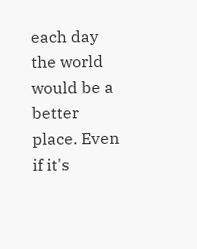each day the world would be a better place. Even if it's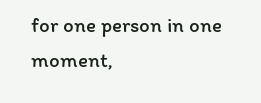for one person in one moment,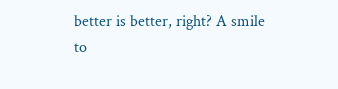better is better, right? A smile to